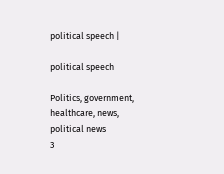political speech |

political speech

Politics, government, healthcare, news, political news
3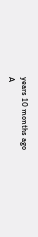years 10 months ago
A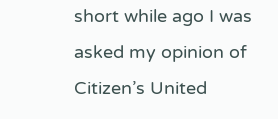short while ago I was asked my opinion of Citizen’s United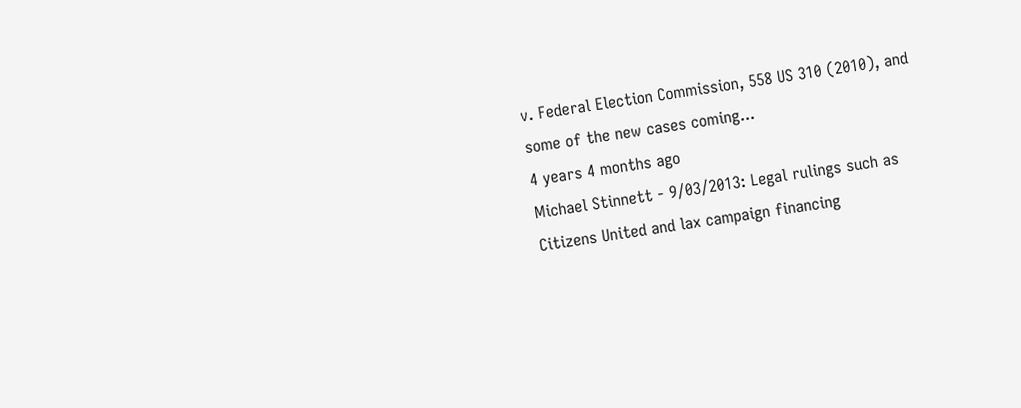v. Federal Election Commission, 558 US 310 (2010), and some of the new cases coming...
4 years 4 months ago
Michael Stinnett - 9/03/2013: Legal rulings such as Citizens United and lax campaign financing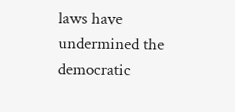laws have undermined the democratic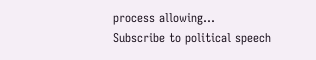process allowing...
Subscribe to political speech